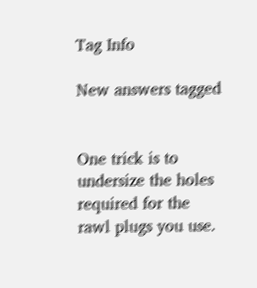Tag Info

New answers tagged


One trick is to undersize the holes required for the rawl plugs you use.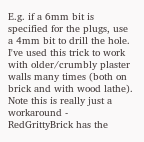E.g. if a 6mm bit is specified for the plugs, use a 4mm bit to drill the hole. I've used this trick to work with older/crumbly plaster walls many times (both on brick and with wood lathe). Note this is really just a workaround - RedGrittyBrick has the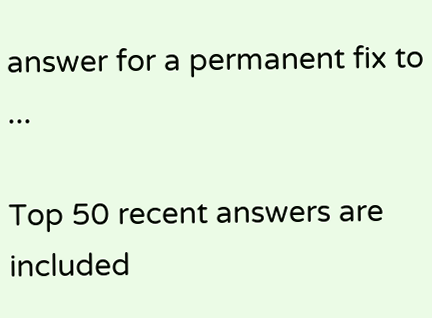answer for a permanent fix to ...

Top 50 recent answers are included